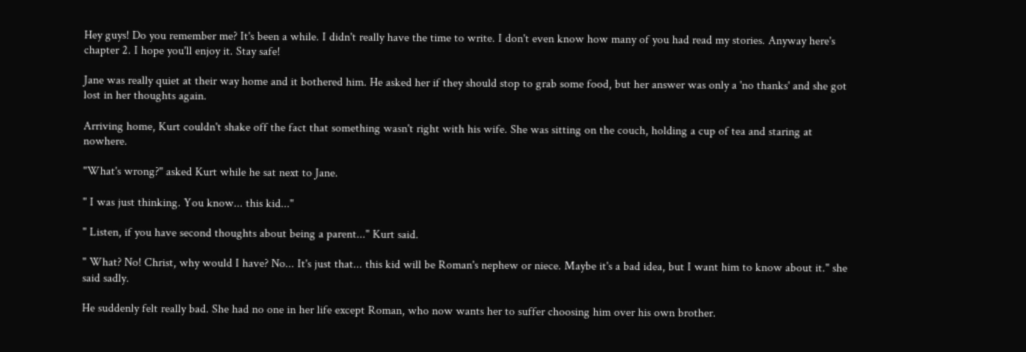Hey guys! Do you remember me? It's been a while. I didn't really have the time to write. I don't even know how many of you had read my stories. Anyway here's chapter 2. I hope you'll enjoy it. Stay safe!

Jane was really quiet at their way home and it bothered him. He asked her if they should stop to grab some food, but her answer was only a 'no thanks' and she got lost in her thoughts again.

Arriving home, Kurt couldn't shake off the fact that something wasn't right with his wife. She was sitting on the couch, holding a cup of tea and staring at nowhere.

"What's wrong?" asked Kurt while he sat next to Jane.

" I was just thinking. You know... this kid..."

" Listen, if you have second thoughts about being a parent..." Kurt said.

" What? No! Christ, why would I have? No... It's just that... this kid will be Roman's nephew or niece. Maybe it's a bad idea, but I want him to know about it." she said sadly.

He suddenly felt really bad. She had no one in her life except Roman, who now wants her to suffer choosing him over his own brother.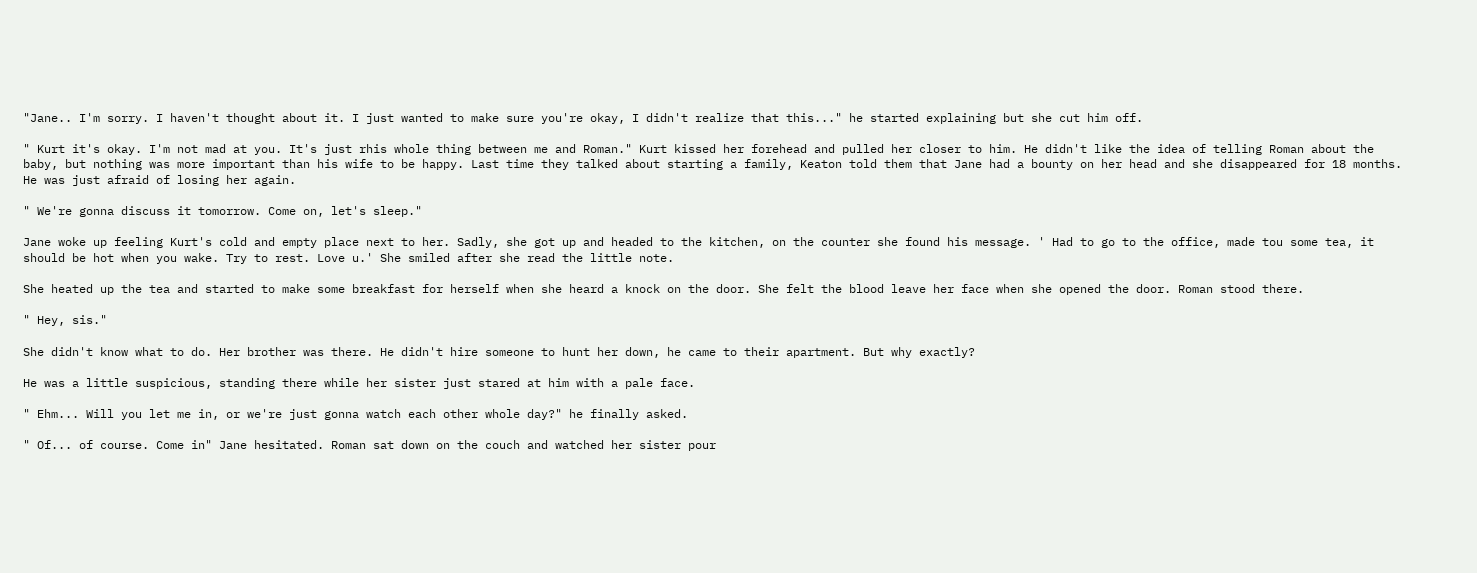"Jane.. I'm sorry. I haven't thought about it. I just wanted to make sure you're okay, I didn't realize that this..." he started explaining but she cut him off.

" Kurt it's okay. I'm not mad at you. It's just rhis whole thing between me and Roman." Kurt kissed her forehead and pulled her closer to him. He didn't like the idea of telling Roman about the baby, but nothing was more important than his wife to be happy. Last time they talked about starting a family, Keaton told them that Jane had a bounty on her head and she disappeared for 18 months. He was just afraid of losing her again.

" We're gonna discuss it tomorrow. Come on, let's sleep."

Jane woke up feeling Kurt's cold and empty place next to her. Sadly, she got up and headed to the kitchen, on the counter she found his message. ' Had to go to the office, made tou some tea, it should be hot when you wake. Try to rest. Love u.' She smiled after she read the little note.

She heated up the tea and started to make some breakfast for herself when she heard a knock on the door. She felt the blood leave her face when she opened the door. Roman stood there.

" Hey, sis."

She didn't know what to do. Her brother was there. He didn't hire someone to hunt her down, he came to their apartment. But why exactly?

He was a little suspicious, standing there while her sister just stared at him with a pale face.

" Ehm... Will you let me in, or we're just gonna watch each other whole day?" he finally asked.

" Of... of course. Come in" Jane hesitated. Roman sat down on the couch and watched her sister pour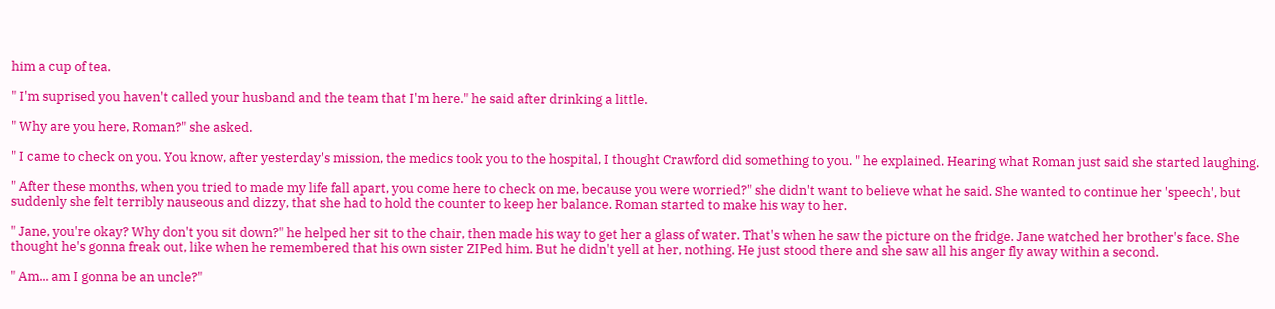him a cup of tea.

" I'm suprised you haven't called your husband and the team that I'm here." he said after drinking a little.

" Why are you here, Roman?" she asked.

" I came to check on you. You know, after yesterday's mission, the medics took you to the hospital, I thought Crawford did something to you. " he explained. Hearing what Roman just said she started laughing.

" After these months, when you tried to made my life fall apart, you come here to check on me, because you were worried?" she didn't want to believe what he said. She wanted to continue her 'speech', but suddenly she felt terribly nauseous and dizzy, that she had to hold the counter to keep her balance. Roman started to make his way to her.

" Jane, you're okay? Why don't you sit down?" he helped her sit to the chair, then made his way to get her a glass of water. That's when he saw the picture on the fridge. Jane watched her brother's face. She thought he's gonna freak out, like when he remembered that his own sister ZIPed him. But he didn't yell at her, nothing. He just stood there and she saw all his anger fly away within a second.

" Am... am I gonna be an uncle?"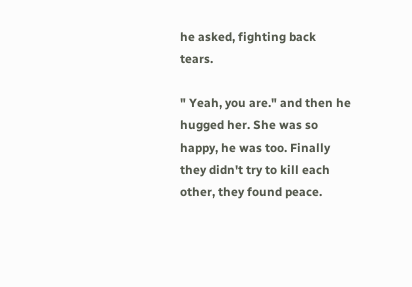he asked, fighting back tears.

" Yeah, you are." and then he hugged her. She was so happy, he was too. Finally they didn't try to kill each other, they found peace.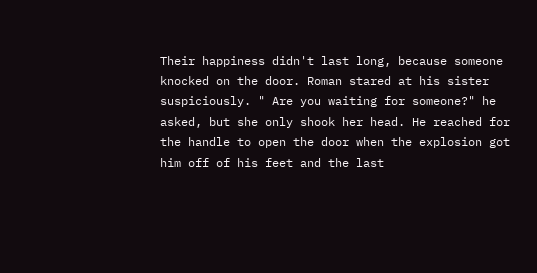Their happiness didn't last long, because someone knocked on the door. Roman stared at his sister suspiciously. " Are you waiting for someone?" he asked, but she only shook her head. He reached for the handle to open the door when the explosion got him off of his feet and the last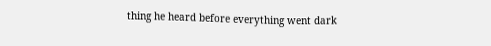thing he heard before everything went dark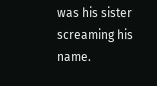was his sister screaming his name.